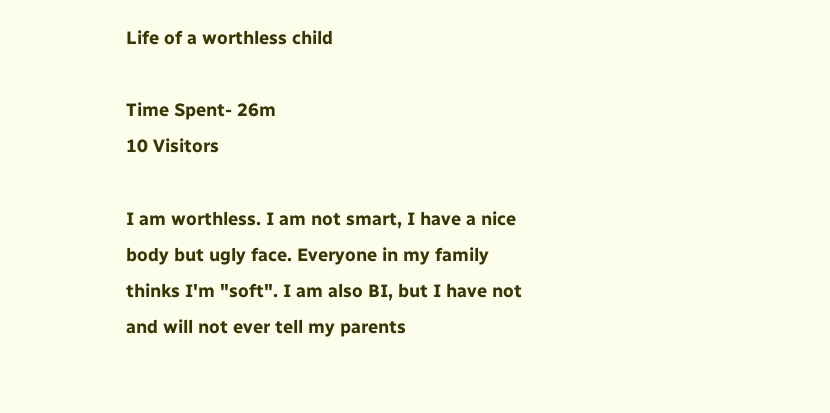Life of a worthless child

Time Spent- 26m
10 Visitors

I am worthless. I am not smart, I have a nice body but ugly face. Everyone in my family thinks I'm "soft". I am also BI, but I have not and will not ever tell my parents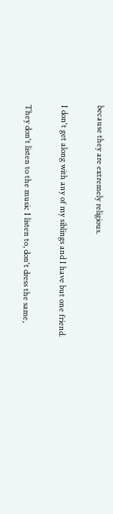because they are extremely religious.

I don't get along with any of my siblings and I have but one friend.

They don't listen to the music I listen to, don't dress the same,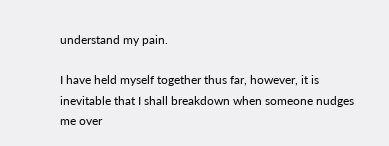understand my pain.

I have held myself together thus far, however, it is inevitable that I shall breakdown when someone nudges me over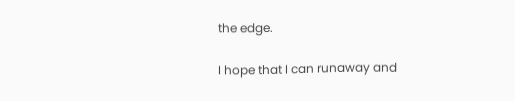the edge.

I hope that I can runaway and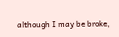although I may be broke,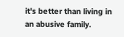it's better than living in an abusive family.